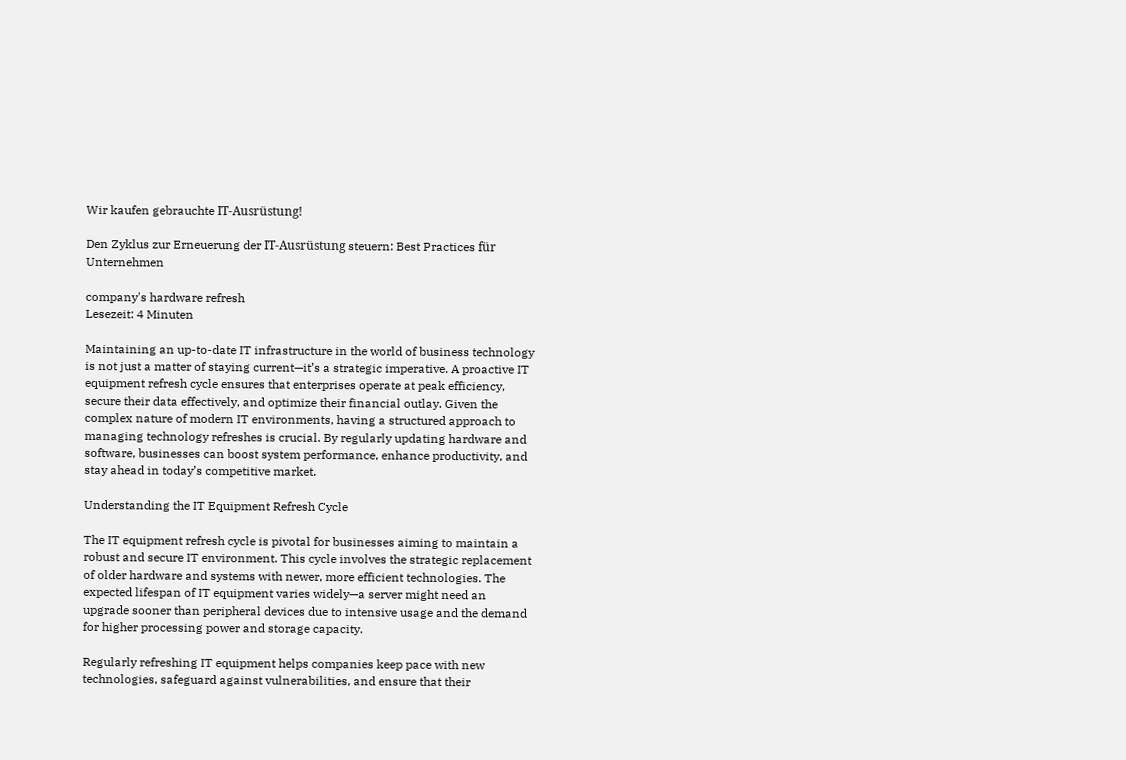Wir kaufen gebrauchte IT-Ausrüstung!

Den Zyklus zur Erneuerung der IT-Ausrüstung steuern: Best Practices für Unternehmen

company's hardware refresh
Lesezeit: 4 Minuten

Maintaining an up-to-date IT infrastructure in the world of business technology is not just a matter of staying current—it’s a strategic imperative. A proactive IT equipment refresh cycle ensures that enterprises operate at peak efficiency, secure their data effectively, and optimize their financial outlay. Given the complex nature of modern IT environments, having a structured approach to managing technology refreshes is crucial. By regularly updating hardware and software, businesses can boost system performance, enhance productivity, and stay ahead in today’s competitive market.

Understanding the IT Equipment Refresh Cycle

The IT equipment refresh cycle is pivotal for businesses aiming to maintain a robust and secure IT environment. This cycle involves the strategic replacement of older hardware and systems with newer, more efficient technologies. The expected lifespan of IT equipment varies widely—a server might need an upgrade sooner than peripheral devices due to intensive usage and the demand for higher processing power and storage capacity.

Regularly refreshing IT equipment helps companies keep pace with new technologies, safeguard against vulnerabilities, and ensure that their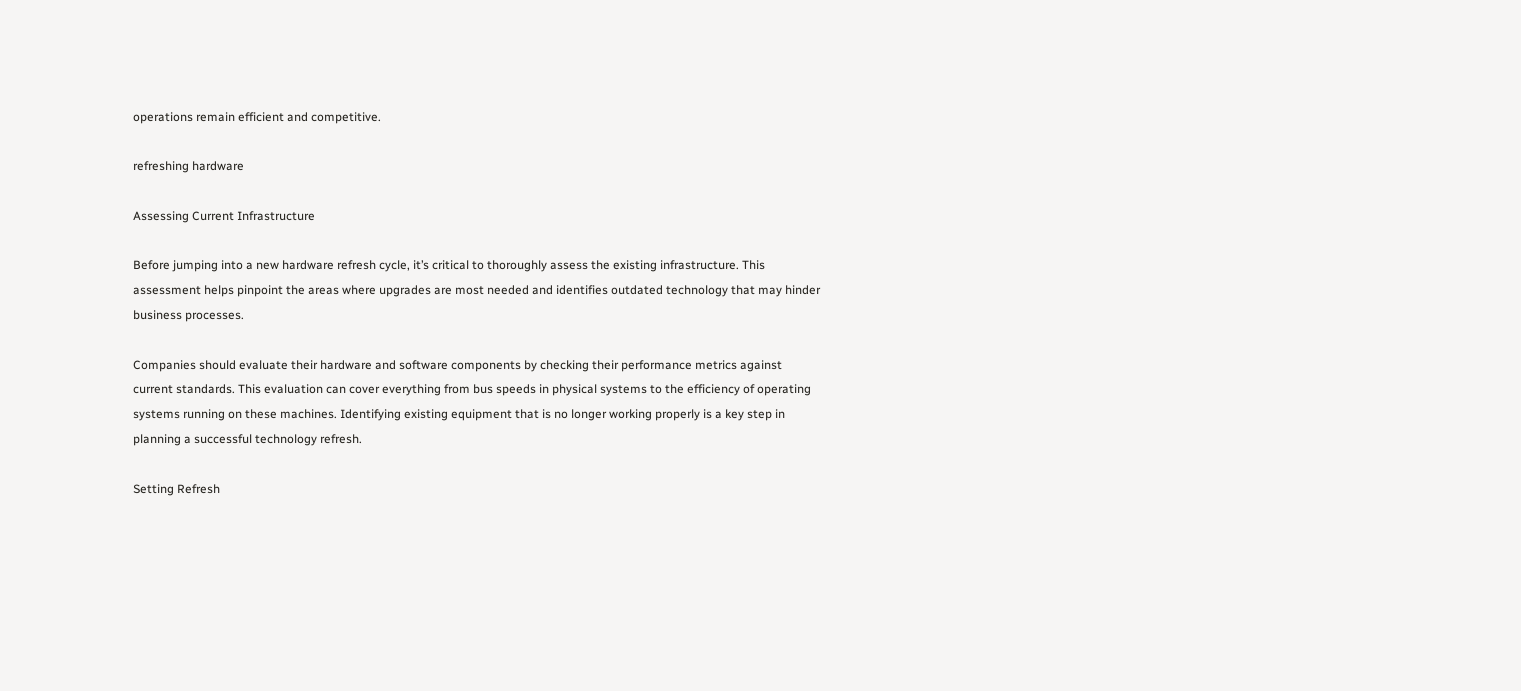operations remain efficient and competitive.

refreshing hardware

Assessing Current Infrastructure

Before jumping into a new hardware refresh cycle, it’s critical to thoroughly assess the existing infrastructure. This assessment helps pinpoint the areas where upgrades are most needed and identifies outdated technology that may hinder business processes.

Companies should evaluate their hardware and software components by checking their performance metrics against current standards. This evaluation can cover everything from bus speeds in physical systems to the efficiency of operating systems running on these machines. Identifying existing equipment that is no longer working properly is a key step in planning a successful technology refresh.

Setting Refresh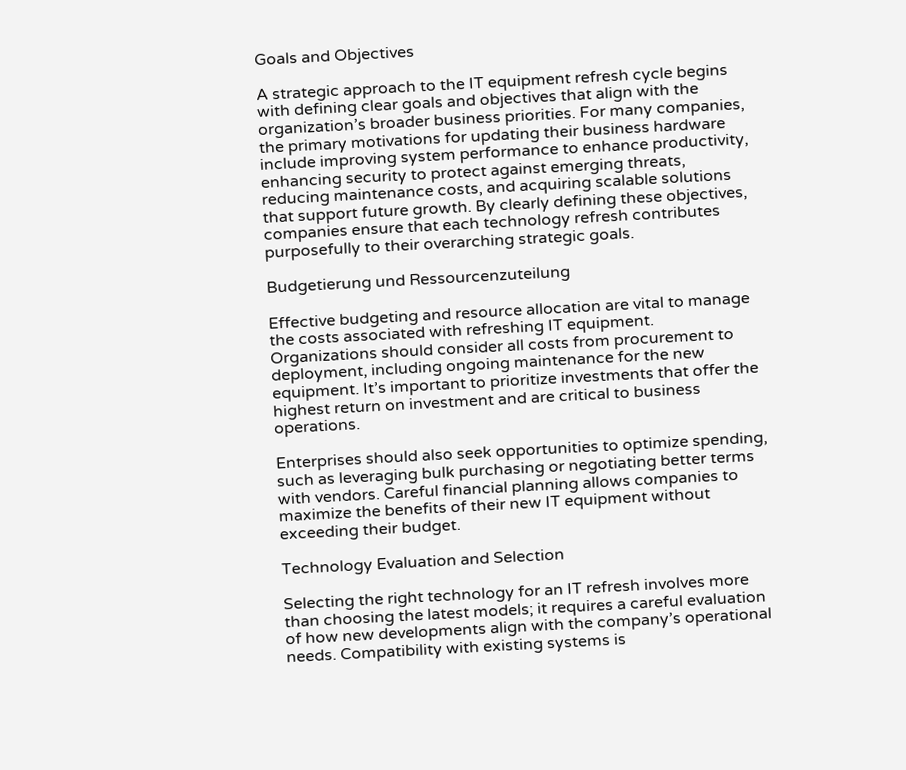Goals and Objectives

A strategic approach to the IT equipment refresh cycle begins with defining clear goals and objectives that align with the organization’s broader business priorities. For many companies, the primary motivations for updating their business hardware include improving system performance to enhance productivity, enhancing security to protect against emerging threats, reducing maintenance costs, and acquiring scalable solutions that support future growth. By clearly defining these objectives, companies ensure that each technology refresh contributes purposefully to their overarching strategic goals.

Budgetierung und Ressourcenzuteilung

Effective budgeting and resource allocation are vital to manage the costs associated with refreshing IT equipment. Organizations should consider all costs from procurement to deployment, including ongoing maintenance for the new equipment. It’s important to prioritize investments that offer the highest return on investment and are critical to business operations.

Enterprises should also seek opportunities to optimize spending, such as leveraging bulk purchasing or negotiating better terms with vendors. Careful financial planning allows companies to maximize the benefits of their new IT equipment without exceeding their budget.

Technology Evaluation and Selection

Selecting the right technology for an IT refresh involves more than choosing the latest models; it requires a careful evaluation of how new developments align with the company’s operational needs. Compatibility with existing systems is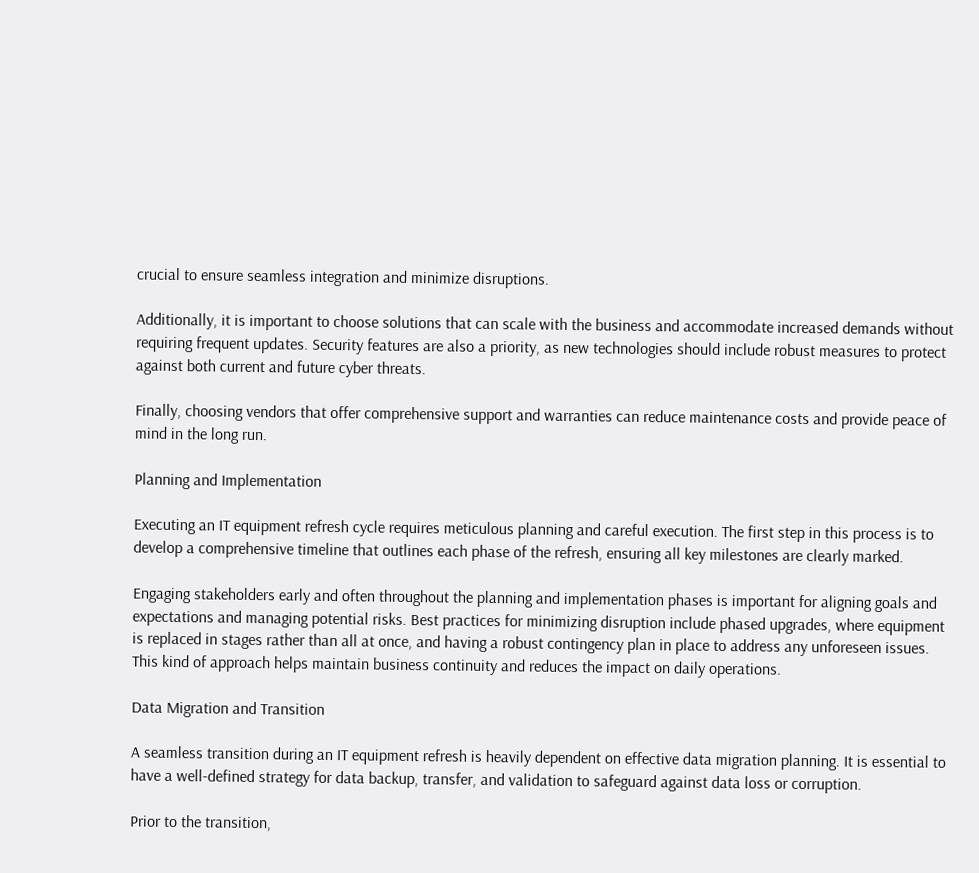crucial to ensure seamless integration and minimize disruptions.

Additionally, it is important to choose solutions that can scale with the business and accommodate increased demands without requiring frequent updates. Security features are also a priority, as new technologies should include robust measures to protect against both current and future cyber threats.

Finally, choosing vendors that offer comprehensive support and warranties can reduce maintenance costs and provide peace of mind in the long run.

Planning and Implementation

Executing an IT equipment refresh cycle requires meticulous planning and careful execution. The first step in this process is to develop a comprehensive timeline that outlines each phase of the refresh, ensuring all key milestones are clearly marked.

Engaging stakeholders early and often throughout the planning and implementation phases is important for aligning goals and expectations and managing potential risks. Best practices for minimizing disruption include phased upgrades, where equipment is replaced in stages rather than all at once, and having a robust contingency plan in place to address any unforeseen issues. This kind of approach helps maintain business continuity and reduces the impact on daily operations.

Data Migration and Transition

A seamless transition during an IT equipment refresh is heavily dependent on effective data migration planning. It is essential to have a well-defined strategy for data backup, transfer, and validation to safeguard against data loss or corruption.

Prior to the transition,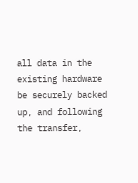all data in the existing hardware be securely backed up, and following the transfer,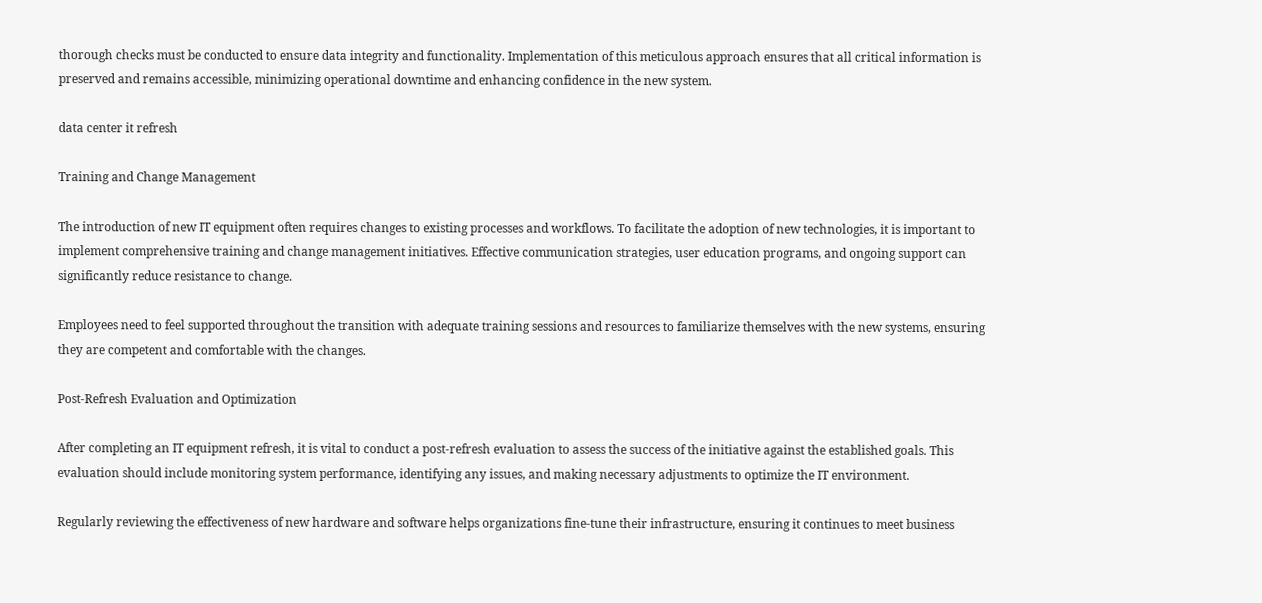thorough checks must be conducted to ensure data integrity and functionality. Implementation of this meticulous approach ensures that all critical information is preserved and remains accessible, minimizing operational downtime and enhancing confidence in the new system.

data center it refresh

Training and Change Management

The introduction of new IT equipment often requires changes to existing processes and workflows. To facilitate the adoption of new technologies, it is important to implement comprehensive training and change management initiatives. Effective communication strategies, user education programs, and ongoing support can significantly reduce resistance to change.

Employees need to feel supported throughout the transition with adequate training sessions and resources to familiarize themselves with the new systems, ensuring they are competent and comfortable with the changes.

Post-Refresh Evaluation and Optimization

After completing an IT equipment refresh, it is vital to conduct a post-refresh evaluation to assess the success of the initiative against the established goals. This evaluation should include monitoring system performance, identifying any issues, and making necessary adjustments to optimize the IT environment.

Regularly reviewing the effectiveness of new hardware and software helps organizations fine-tune their infrastructure, ensuring it continues to meet business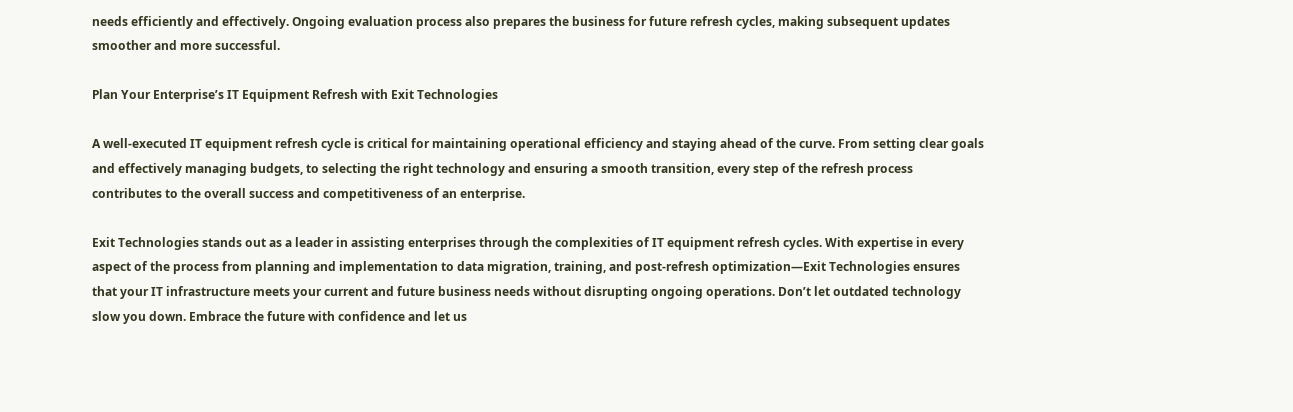needs efficiently and effectively. Ongoing evaluation process also prepares the business for future refresh cycles, making subsequent updates smoother and more successful.

Plan Your Enterprise’s IT Equipment Refresh with Exit Technologies

A well-executed IT equipment refresh cycle is critical for maintaining operational efficiency and staying ahead of the curve. From setting clear goals and effectively managing budgets, to selecting the right technology and ensuring a smooth transition, every step of the refresh process contributes to the overall success and competitiveness of an enterprise.

Exit Technologies stands out as a leader in assisting enterprises through the complexities of IT equipment refresh cycles. With expertise in every aspect of the process from planning and implementation to data migration, training, and post-refresh optimization—Exit Technologies ensures that your IT infrastructure meets your current and future business needs without disrupting ongoing operations. Don’t let outdated technology slow you down. Embrace the future with confidence and let us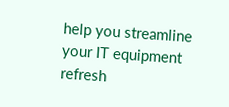help you streamline your IT equipment refresh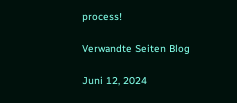process!

Verwandte Seiten Blog

Juni 12, 2024